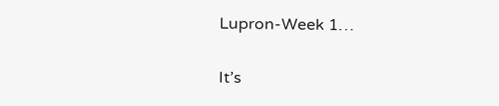Lupron-Week 1…

It’s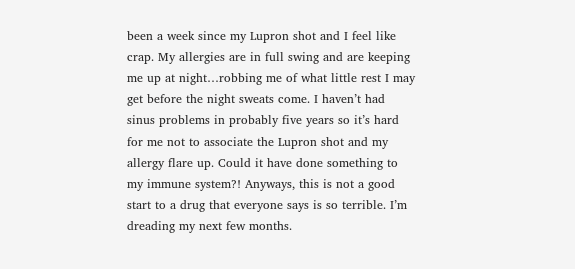been a week since my Lupron shot and I feel like crap. My allergies are in full swing and are keeping me up at night…robbing me of what little rest I may get before the night sweats come. I haven’t had sinus problems in probably five years so it’s hard for me not to associate the Lupron shot and my allergy flare up. Could it have done something to my immune system?! Anyways, this is not a good start to a drug that everyone says is so terrible. I’m dreading my next few months.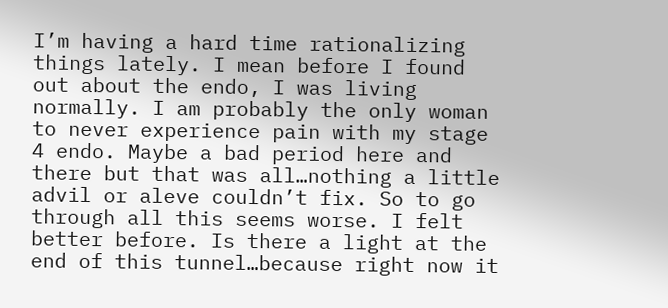I’m having a hard time rationalizing things lately. I mean before I found out about the endo, I was living normally. I am probably the only woman to never experience pain with my stage 4 endo. Maybe a bad period here and there but that was all…nothing a little advil or aleve couldn’t fix. So to go through all this seems worse. I felt better before. Is there a light at the end of this tunnel…because right now it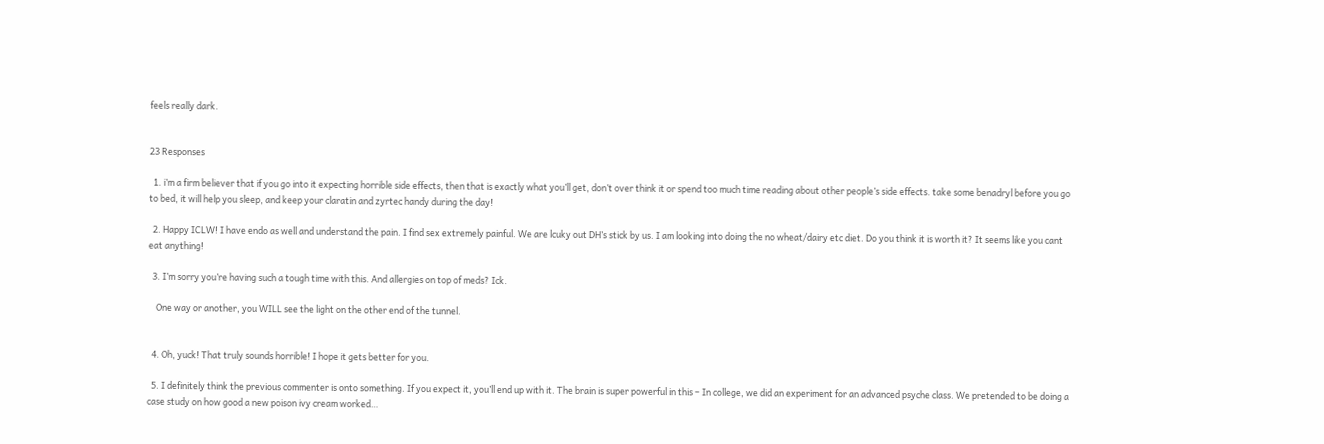feels really dark.


23 Responses

  1. i’m a firm believer that if you go into it expecting horrible side effects, then that is exactly what you’ll get, don’t over think it or spend too much time reading about other people’s side effects. take some benadryl before you go to bed, it will help you sleep, and keep your claratin and zyrtec handy during the day!

  2. Happy ICLW! I have endo as well and understand the pain. I find sex extremely painful. We are lcuky out DH’s stick by us. I am looking into doing the no wheat/dairy etc diet. Do you think it is worth it? It seems like you cant eat anything!

  3. I’m sorry you’re having such a tough time with this. And allergies on top of meds? Ick.

    One way or another, you WILL see the light on the other end of the tunnel.


  4. Oh, yuck! That truly sounds horrible! I hope it gets better for you.

  5. I definitely think the previous commenter is onto something. If you expect it, you’ll end up with it. The brain is super powerful in this – In college, we did an experiment for an advanced psyche class. We pretended to be doing a case study on how good a new poison ivy cream worked…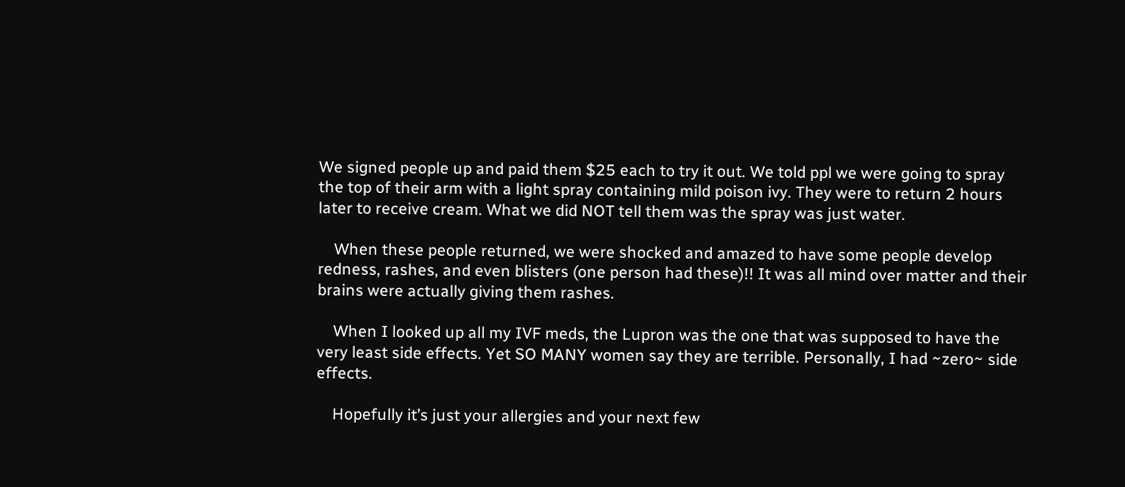We signed people up and paid them $25 each to try it out. We told ppl we were going to spray the top of their arm with a light spray containing mild poison ivy. They were to return 2 hours later to receive cream. What we did NOT tell them was the spray was just water.

    When these people returned, we were shocked and amazed to have some people develop redness, rashes, and even blisters (one person had these)!! It was all mind over matter and their brains were actually giving them rashes.

    When I looked up all my IVF meds, the Lupron was the one that was supposed to have the very least side effects. Yet SO MANY women say they are terrible. Personally, I had ~zero~ side effects.

    Hopefully it’s just your allergies and your next few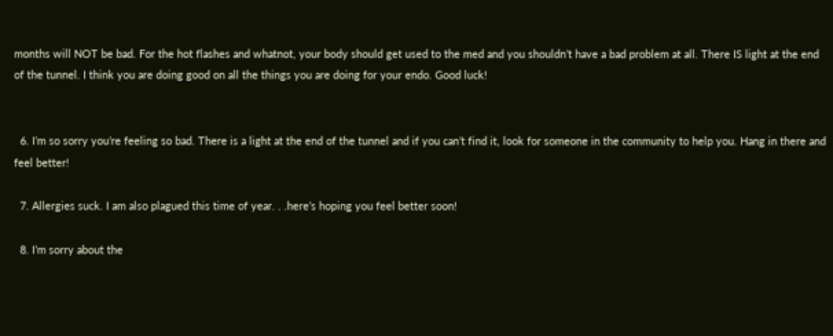months will NOT be bad. For the hot flashes and whatnot, your body should get used to the med and you shouldn’t have a bad problem at all. There IS light at the end of the tunnel. I think you are doing good on all the things you are doing for your endo. Good luck!


  6. I’m so sorry you’re feeling so bad. There is a light at the end of the tunnel and if you can’t find it, look for someone in the community to help you. Hang in there and feel better!

  7. Allergies suck. I am also plagued this time of year. . .here’s hoping you feel better soon!

  8. I’m sorry about the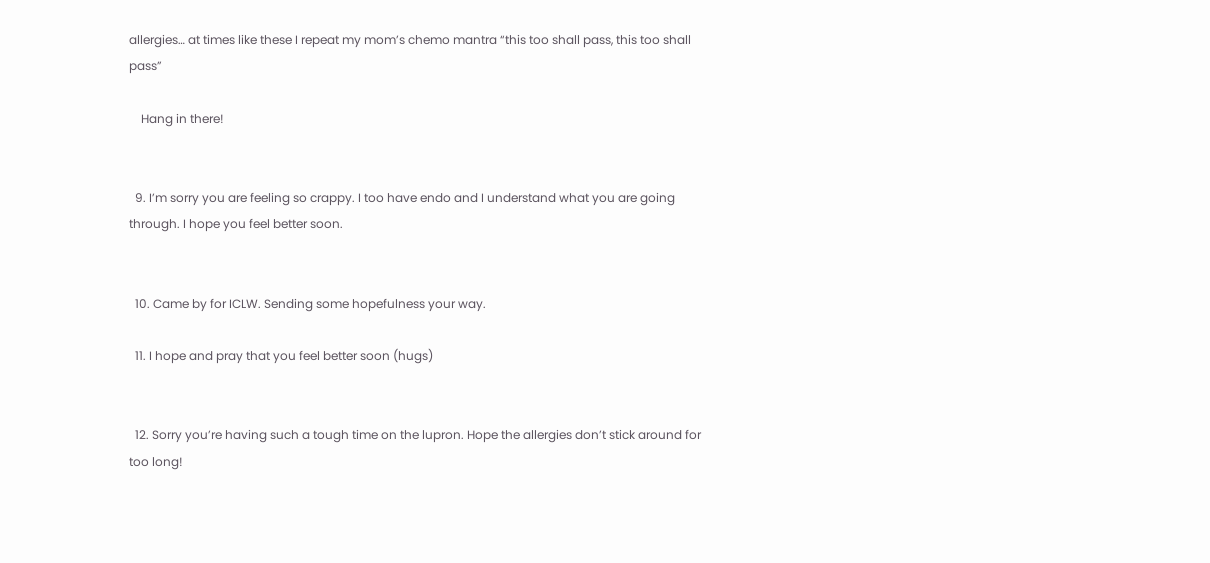allergies… at times like these I repeat my mom’s chemo mantra “this too shall pass, this too shall pass”

    Hang in there!


  9. I’m sorry you are feeling so crappy. I too have endo and I understand what you are going through. I hope you feel better soon.


  10. Came by for ICLW. Sending some hopefulness your way.

  11. I hope and pray that you feel better soon (hugs)


  12. Sorry you’re having such a tough time on the lupron. Hope the allergies don’t stick around for too long!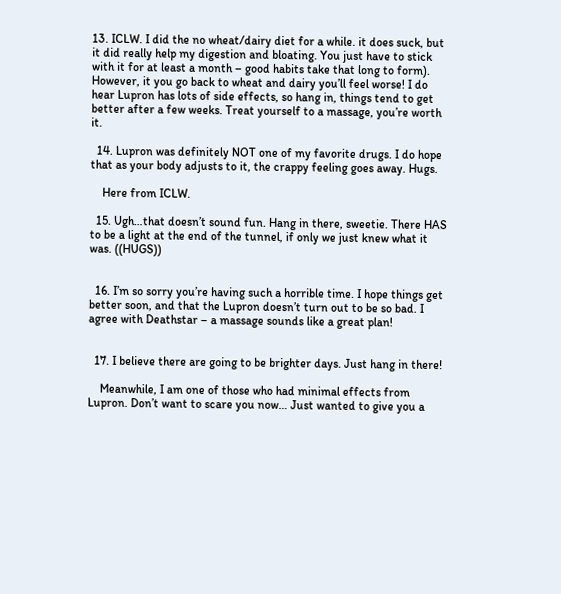13. ICLW. I did the no wheat/dairy diet for a while. it does suck, but it did really help my digestion and bloating. You just have to stick with it for at least a month – good habits take that long to form). However, it you go back to wheat and dairy you’ll feel worse! I do hear Lupron has lots of side effects, so hang in, things tend to get better after a few weeks. Treat yourself to a massage, you’re worth it.

  14. Lupron was definitely NOT one of my favorite drugs. I do hope that as your body adjusts to it, the crappy feeling goes away. Hugs.

    Here from ICLW.

  15. Ugh…that doesn’t sound fun. Hang in there, sweetie. There HAS to be a light at the end of the tunnel, if only we just knew what it was. ((HUGS))


  16. I’m so sorry you’re having such a horrible time. I hope things get better soon, and that the Lupron doesn’t turn out to be so bad. I agree with Deathstar – a massage sounds like a great plan!


  17. I believe there are going to be brighter days. Just hang in there!

    Meanwhile, I am one of those who had minimal effects from Lupron. Don’t want to scare you now… Just wanted to give you a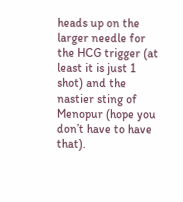heads up on the larger needle for the HCG trigger (at least it is just 1 shot) and the nastier sting of Menopur (hope you don’t have to have that).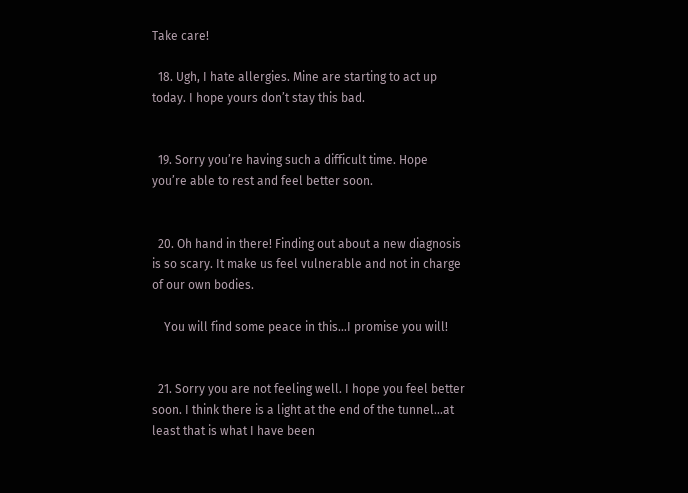Take care!

  18. Ugh, I hate allergies. Mine are starting to act up today. I hope yours don’t stay this bad.


  19. Sorry you’re having such a difficult time. Hope you’re able to rest and feel better soon.


  20. Oh hand in there! Finding out about a new diagnosis is so scary. It make us feel vulnerable and not in charge of our own bodies.

    You will find some peace in this…I promise you will!


  21. Sorry you are not feeling well. I hope you feel better soon. I think there is a light at the end of the tunnel…at least that is what I have been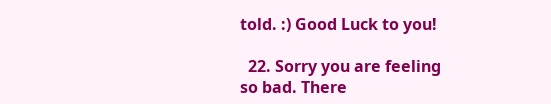told. :) Good Luck to you!

  22. Sorry you are feeling so bad. There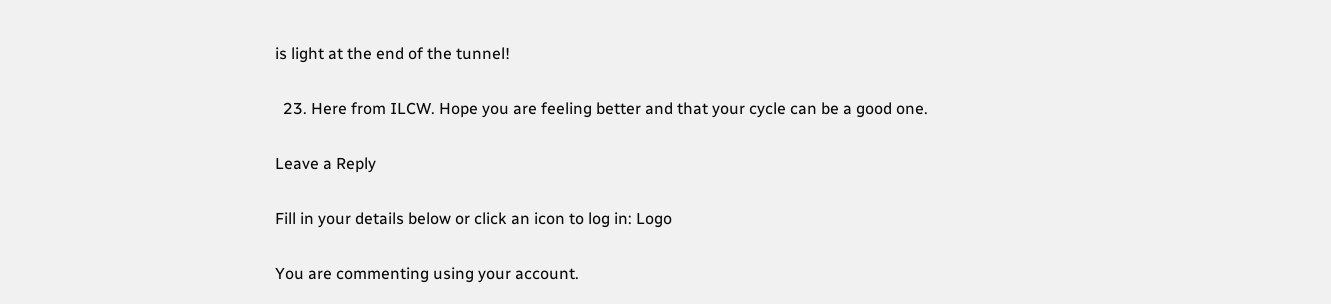is light at the end of the tunnel!

  23. Here from ILCW. Hope you are feeling better and that your cycle can be a good one.

Leave a Reply

Fill in your details below or click an icon to log in: Logo

You are commenting using your account.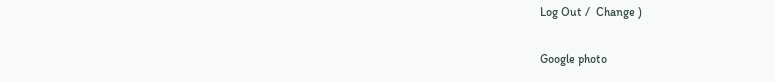Log Out /  Change )

Google photo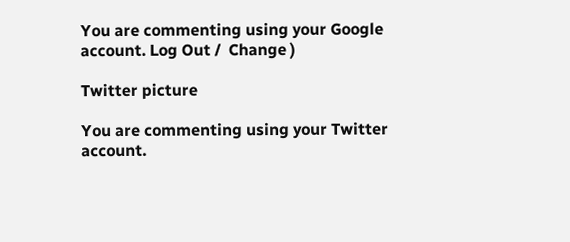You are commenting using your Google account. Log Out /  Change )

Twitter picture

You are commenting using your Twitter account.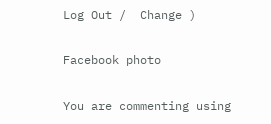Log Out /  Change )

Facebook photo

You are commenting using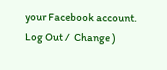your Facebook account. Log Out /  Change )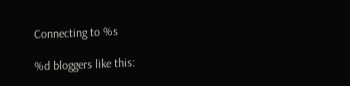Connecting to %s

%d bloggers like this: